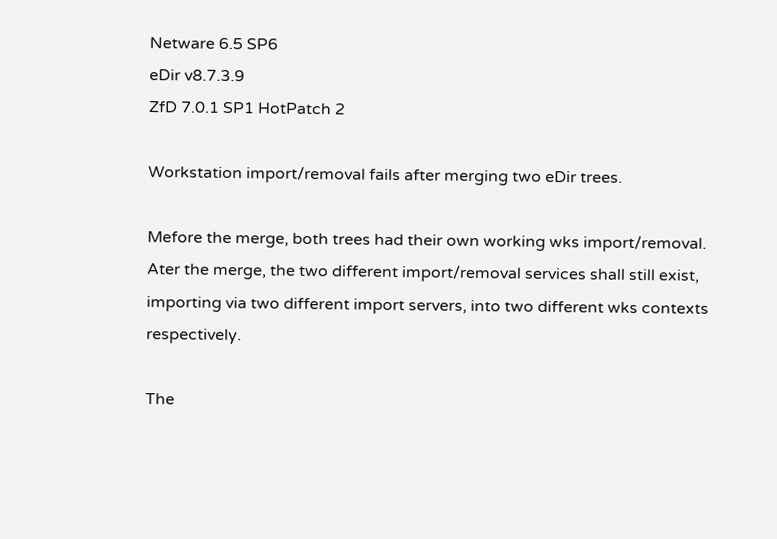Netware 6.5 SP6
eDir v8.7.3.9
ZfD 7.0.1 SP1 HotPatch 2

Workstation import/removal fails after merging two eDir trees.

Mefore the merge, both trees had their own working wks import/removal.
Ater the merge, the two different import/removal services shall still exist,
importing via two different import servers, into two different wks contexts respectively.

The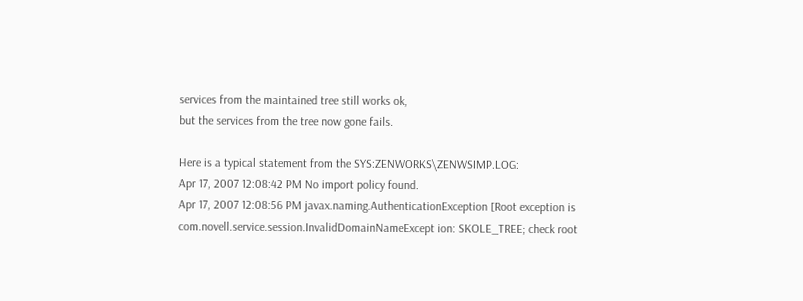services from the maintained tree still works ok,
but the services from the tree now gone fails.

Here is a typical statement from the SYS:ZENWORKS\ZENWSIMP.LOG:
Apr 17, 2007 12:08:42 PM No import policy found.
Apr 17, 2007 12:08:56 PM javax.naming.AuthenticationException [Root exception is com.novell.service.session.InvalidDomainNameExcept ion: SKOLE_TREE; check root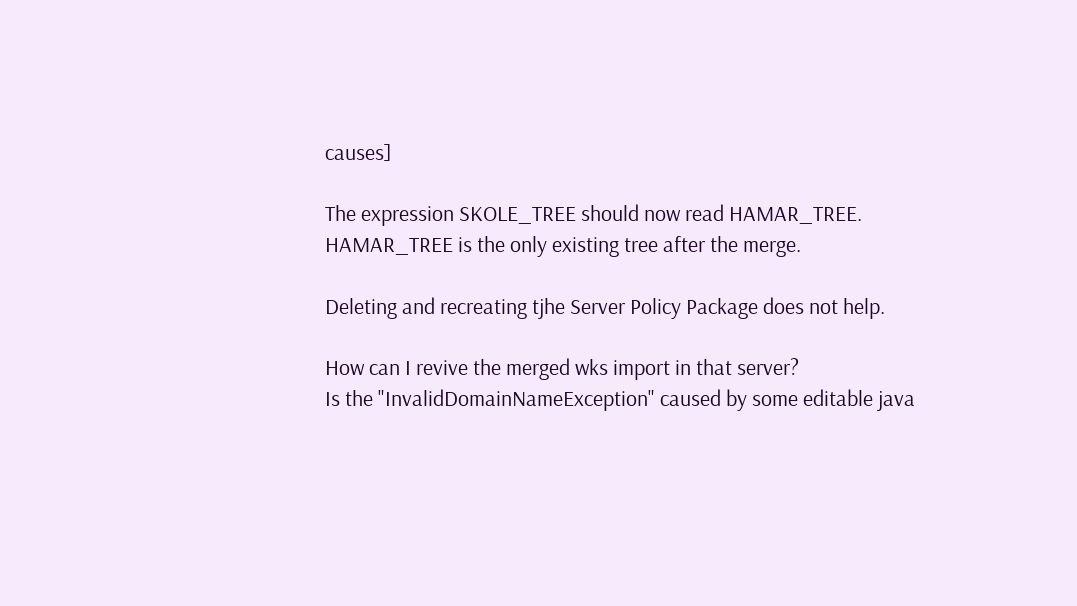causes]

The expression SKOLE_TREE should now read HAMAR_TREE.
HAMAR_TREE is the only existing tree after the merge.

Deleting and recreating tjhe Server Policy Package does not help.

How can I revive the merged wks import in that server?
Is the "InvalidDomainNameException" caused by some editable java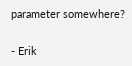parameter somewhere?

- Erik